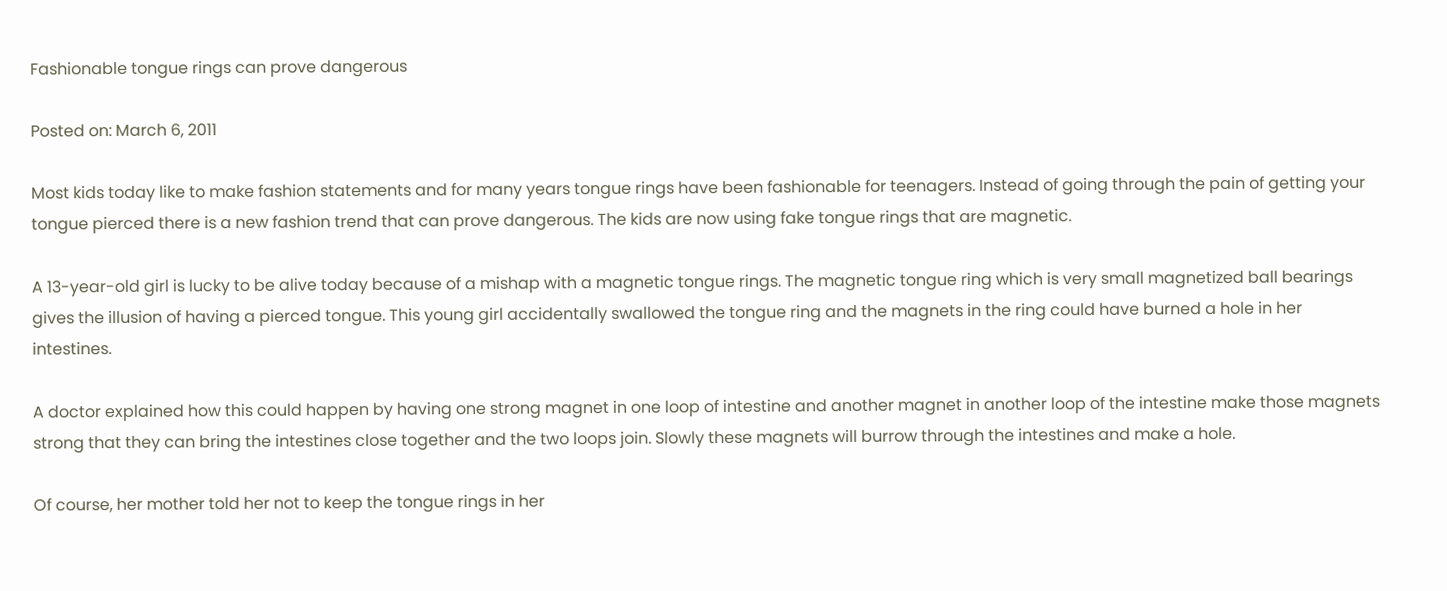Fashionable tongue rings can prove dangerous

Posted on: March 6, 2011

Most kids today like to make fashion statements and for many years tongue rings have been fashionable for teenagers. Instead of going through the pain of getting your tongue pierced there is a new fashion trend that can prove dangerous. The kids are now using fake tongue rings that are magnetic.

A 13-year-old girl is lucky to be alive today because of a mishap with a magnetic tongue rings. The magnetic tongue ring which is very small magnetized ball bearings gives the illusion of having a pierced tongue. This young girl accidentally swallowed the tongue ring and the magnets in the ring could have burned a hole in her intestines.

A doctor explained how this could happen by having one strong magnet in one loop of intestine and another magnet in another loop of the intestine make those magnets strong that they can bring the intestines close together and the two loops join. Slowly these magnets will burrow through the intestines and make a hole.

Of course, her mother told her not to keep the tongue rings in her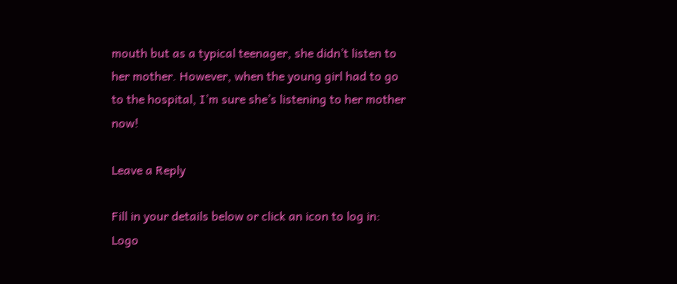mouth but as a typical teenager, she didn’t listen to her mother. However, when the young girl had to go to the hospital, I’m sure she’s listening to her mother now!

Leave a Reply

Fill in your details below or click an icon to log in: Logo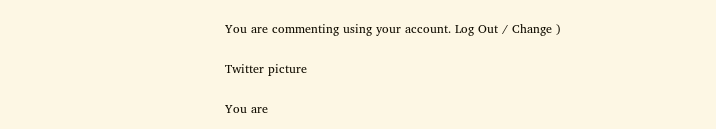You are commenting using your account. Log Out / Change )

Twitter picture

You are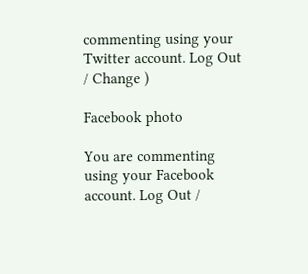commenting using your Twitter account. Log Out / Change )

Facebook photo

You are commenting using your Facebook account. Log Out /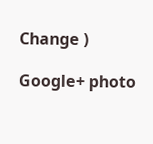Change )

Google+ photo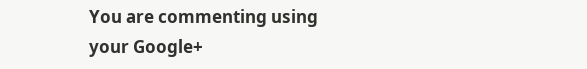You are commenting using your Google+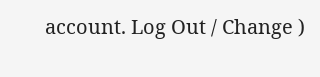account. Log Out / Change )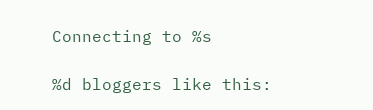Connecting to %s

%d bloggers like this: